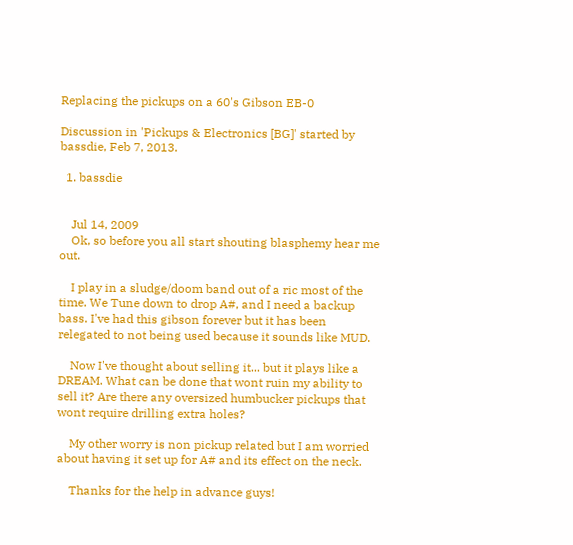Replacing the pickups on a 60's Gibson EB-0

Discussion in 'Pickups & Electronics [BG]' started by bassdie, Feb 7, 2013.

  1. bassdie


    Jul 14, 2009
    Ok, so before you all start shouting blasphemy hear me out.

    I play in a sludge/doom band out of a ric most of the time. We Tune down to drop A#, and I need a backup bass. I've had this gibson forever but it has been relegated to not being used because it sounds like MUD.

    Now I've thought about selling it... but it plays like a DREAM. What can be done that wont ruin my ability to sell it? Are there any oversized humbucker pickups that wont require drilling extra holes?

    My other worry is non pickup related but I am worried about having it set up for A# and its effect on the neck.

    Thanks for the help in advance guys!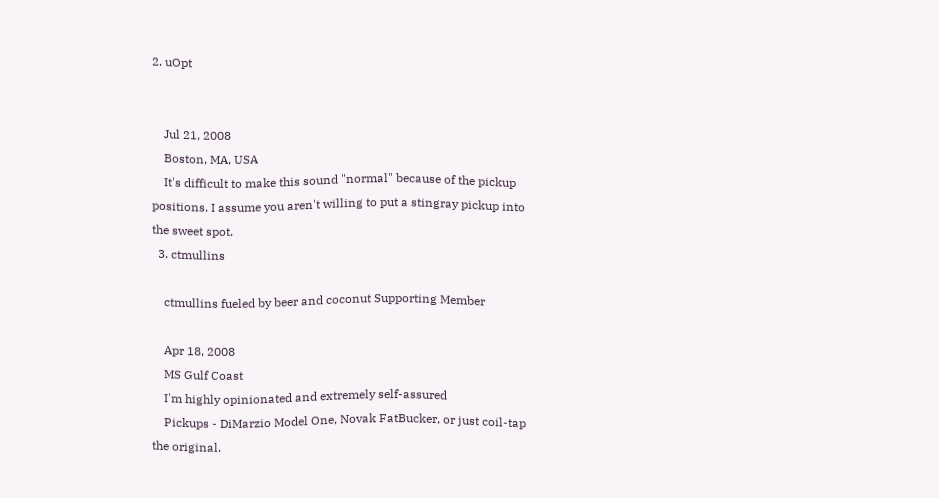2. uOpt


    Jul 21, 2008
    Boston, MA, USA
    It's difficult to make this sound "normal" because of the pickup positions. I assume you aren't willing to put a stingray pickup into the sweet spot.
  3. ctmullins

    ctmullins fueled by beer and coconut Supporting Member

    Apr 18, 2008
    MS Gulf Coast
    I'm highly opinionated and extremely self-assured
    Pickups - DiMarzio Model One, Novak FatBucker, or just coil-tap the original.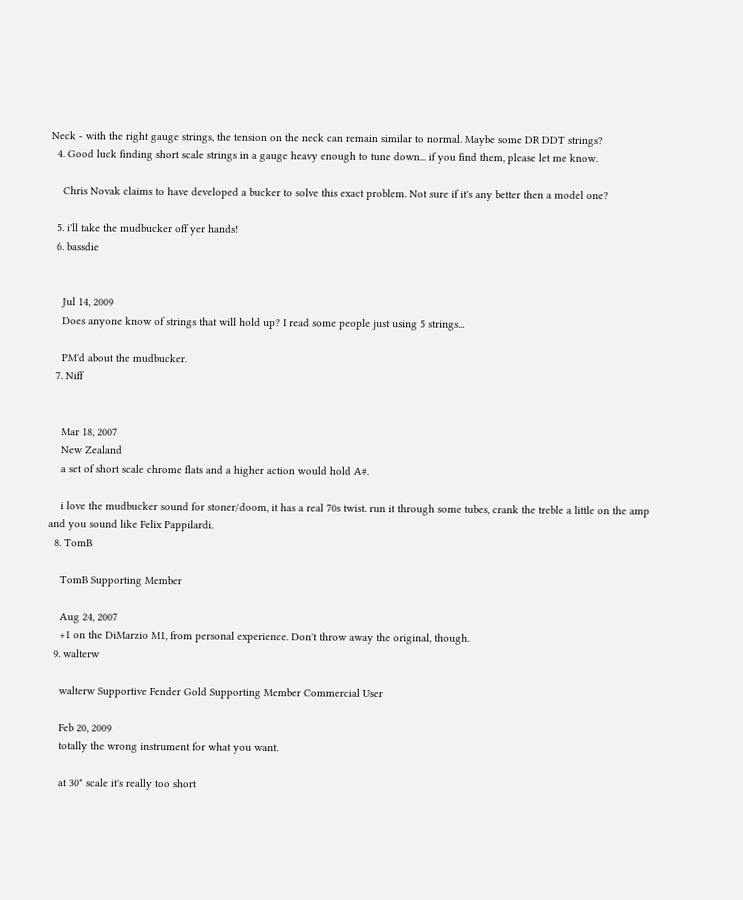Neck - with the right gauge strings, the tension on the neck can remain similar to normal. Maybe some DR DDT strings?
  4. Good luck finding short scale strings in a gauge heavy enough to tune down... if you find them, please let me know.

    Chris Novak claims to have developed a bucker to solve this exact problem. Not sure if it's any better then a model one?

  5. i'll take the mudbucker off yer hands!
  6. bassdie


    Jul 14, 2009
    Does anyone know of strings that will hold up? I read some people just using 5 strings...

    PM'd about the mudbucker.
  7. Niff


    Mar 18, 2007
    New Zealand
    a set of short scale chrome flats and a higher action would hold A#.

    i love the mudbucker sound for stoner/doom, it has a real 70s twist. run it through some tubes, crank the treble a little on the amp and you sound like Felix Pappilardi.
  8. TomB

    TomB Supporting Member

    Aug 24, 2007
    +1 on the DiMarzio M1, from personal experience. Don't throw away the original, though.
  9. walterw

    walterw Supportive Fender Gold Supporting Member Commercial User

    Feb 20, 2009
    totally the wrong instrument for what you want.

    at 30" scale it's really too short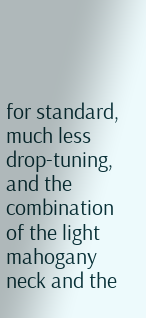for standard, much less drop-tuning, and the combination of the light mahogany neck and the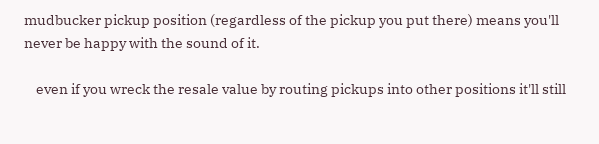mudbucker pickup position (regardless of the pickup you put there) means you'll never be happy with the sound of it.

    even if you wreck the resale value by routing pickups into other positions it'll still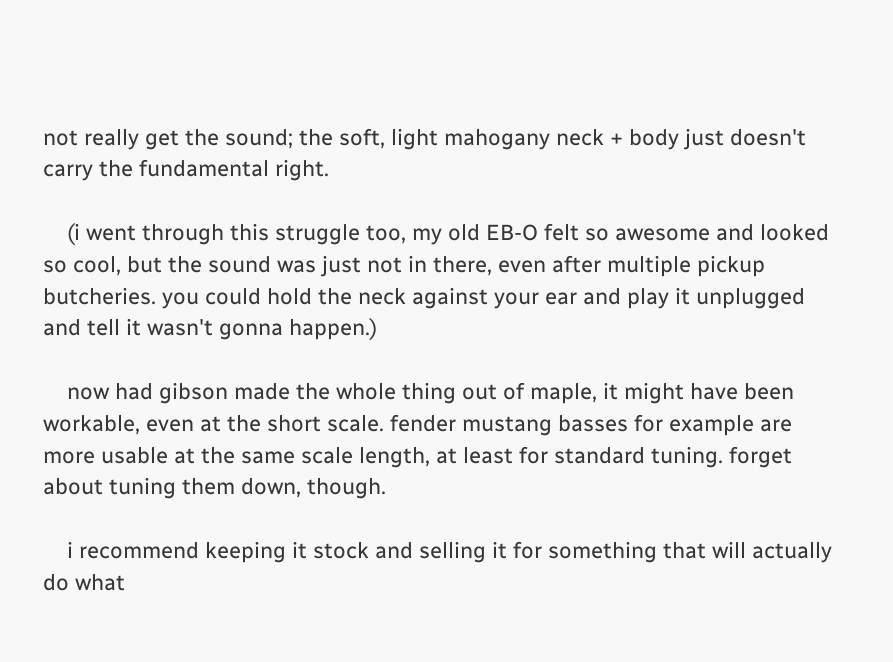not really get the sound; the soft, light mahogany neck + body just doesn't carry the fundamental right.

    (i went through this struggle too, my old EB-O felt so awesome and looked so cool, but the sound was just not in there, even after multiple pickup butcheries. you could hold the neck against your ear and play it unplugged and tell it wasn't gonna happen.)

    now had gibson made the whole thing out of maple, it might have been workable, even at the short scale. fender mustang basses for example are more usable at the same scale length, at least for standard tuning. forget about tuning them down, though.

    i recommend keeping it stock and selling it for something that will actually do what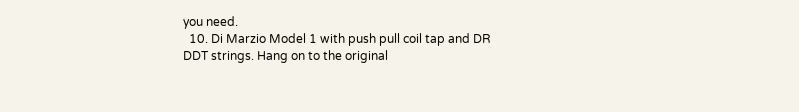you need.
  10. Di Marzio Model 1 with push pull coil tap and DR DDT strings. Hang on to the original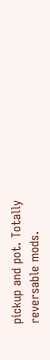pickup and pot. Totally reversable mods.